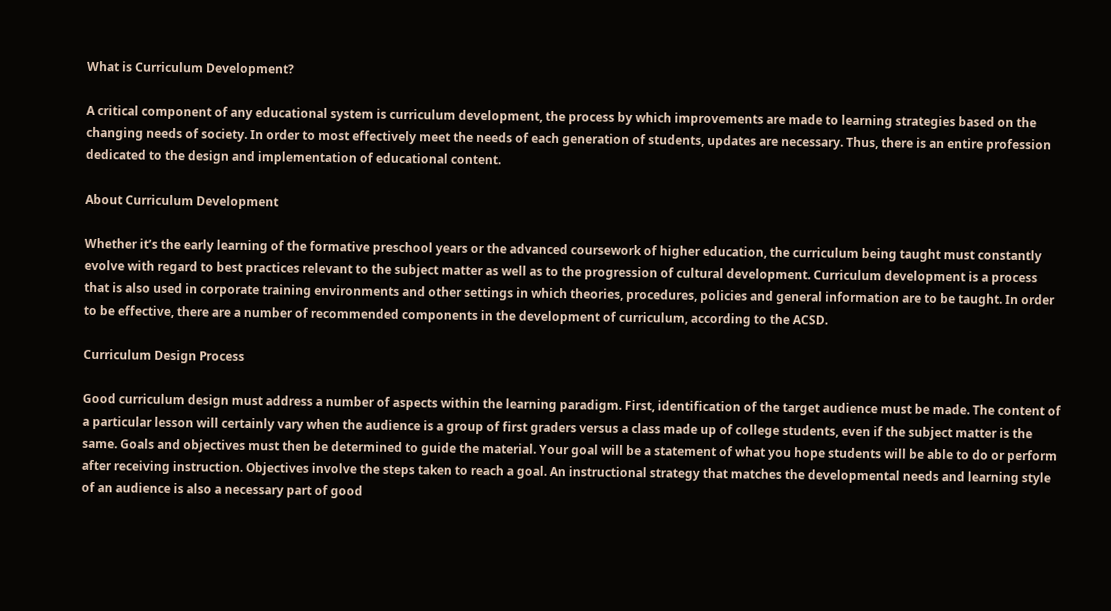What is Curriculum Development?

A critical component of any educational system is curriculum development, the process by which improvements are made to learning strategies based on the changing needs of society. In order to most effectively meet the needs of each generation of students, updates are necessary. Thus, there is an entire profession dedicated to the design and implementation of educational content.

About Curriculum Development

Whether it’s the early learning of the formative preschool years or the advanced coursework of higher education, the curriculum being taught must constantly evolve with regard to best practices relevant to the subject matter as well as to the progression of cultural development. Curriculum development is a process that is also used in corporate training environments and other settings in which theories, procedures, policies and general information are to be taught. In order to be effective, there are a number of recommended components in the development of curriculum, according to the ACSD.

Curriculum Design Process

Good curriculum design must address a number of aspects within the learning paradigm. First, identification of the target audience must be made. The content of a particular lesson will certainly vary when the audience is a group of first graders versus a class made up of college students, even if the subject matter is the same. Goals and objectives must then be determined to guide the material. Your goal will be a statement of what you hope students will be able to do or perform after receiving instruction. Objectives involve the steps taken to reach a goal. An instructional strategy that matches the developmental needs and learning style of an audience is also a necessary part of good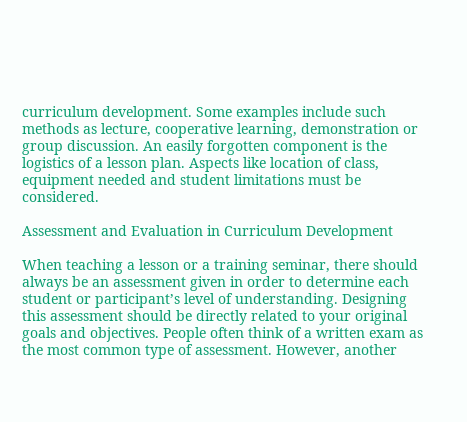curriculum development. Some examples include such methods as lecture, cooperative learning, demonstration or group discussion. An easily forgotten component is the logistics of a lesson plan. Aspects like location of class, equipment needed and student limitations must be considered.

Assessment and Evaluation in Curriculum Development

When teaching a lesson or a training seminar, there should always be an assessment given in order to determine each student or participant’s level of understanding. Designing this assessment should be directly related to your original goals and objectives. People often think of a written exam as the most common type of assessment. However, another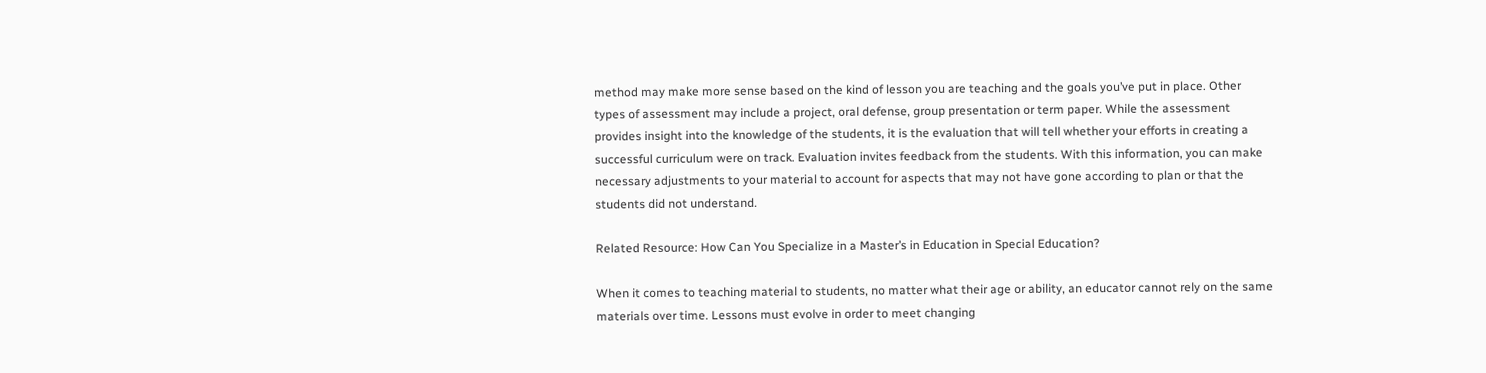method may make more sense based on the kind of lesson you are teaching and the goals you’ve put in place. Other types of assessment may include a project, oral defense, group presentation or term paper. While the assessment provides insight into the knowledge of the students, it is the evaluation that will tell whether your efforts in creating a successful curriculum were on track. Evaluation invites feedback from the students. With this information, you can make necessary adjustments to your material to account for aspects that may not have gone according to plan or that the students did not understand.

Related Resource: How Can You Specialize in a Master’s in Education in Special Education?

When it comes to teaching material to students, no matter what their age or ability, an educator cannot rely on the same materials over time. Lessons must evolve in order to meet changing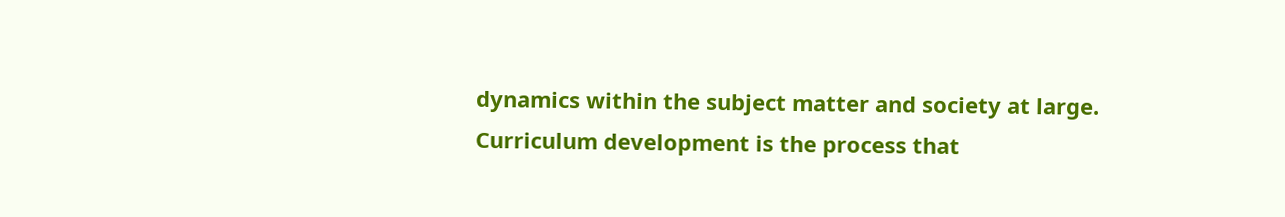dynamics within the subject matter and society at large. Curriculum development is the process that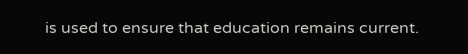is used to ensure that education remains current.